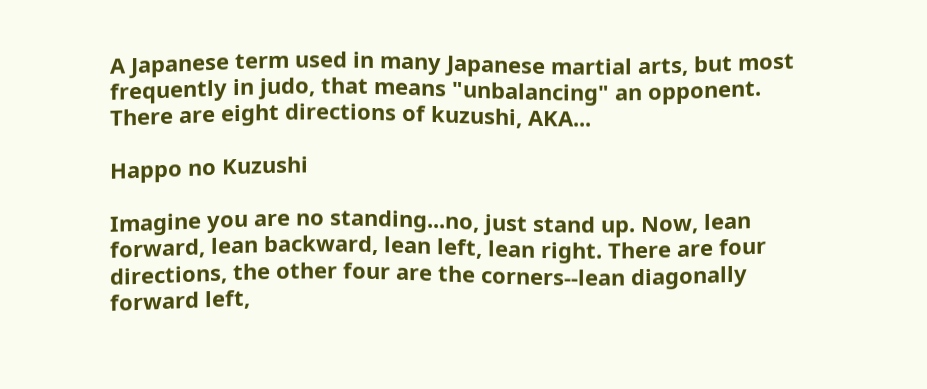A Japanese term used in many Japanese martial arts, but most frequently in judo, that means "unbalancing" an opponent. There are eight directions of kuzushi, AKA...

Happo no Kuzushi

Imagine you are no standing...no, just stand up. Now, lean forward, lean backward, lean left, lean right. There are four directions, the other four are the corners--lean diagonally forward left,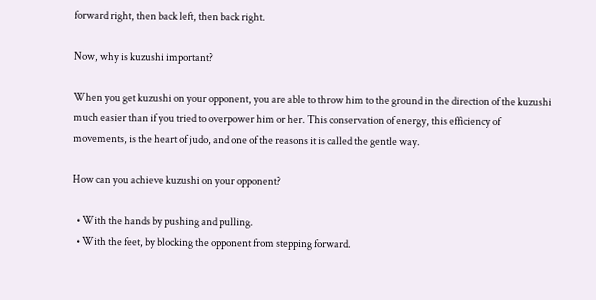forward right, then back left, then back right.

Now, why is kuzushi important?

When you get kuzushi on your opponent, you are able to throw him to the ground in the direction of the kuzushi much easier than if you tried to overpower him or her. This conservation of energy, this efficiency of movements, is the heart of judo, and one of the reasons it is called the gentle way.

How can you achieve kuzushi on your opponent?

  • With the hands by pushing and pulling.
  • With the feet, by blocking the opponent from stepping forward.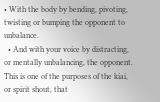• With the body by bending, pivoting, twisting or bumping the opponent to unbalance.
  • And with your voice by distracting, or mentally unbalancing, the opponent. This is one of the purposes of the kiai, or spirit shout, that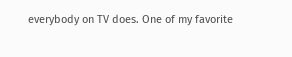everybody on TV does. One of my favorite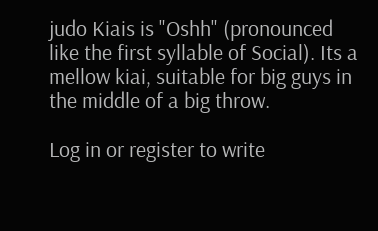judo Kiais is "Oshh" (pronounced like the first syllable of Social). Its a mellow kiai, suitable for big guys in the middle of a big throw.

Log in or register to write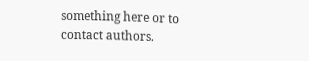something here or to contact authors.